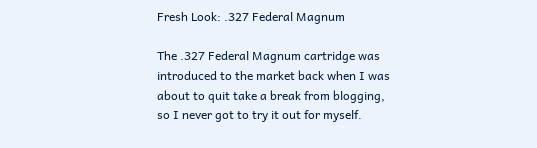Fresh Look: .327 Federal Magnum

The .327 Federal Magnum cartridge was introduced to the market back when I was about to quit take a break from blogging, so I never got to try it out for myself.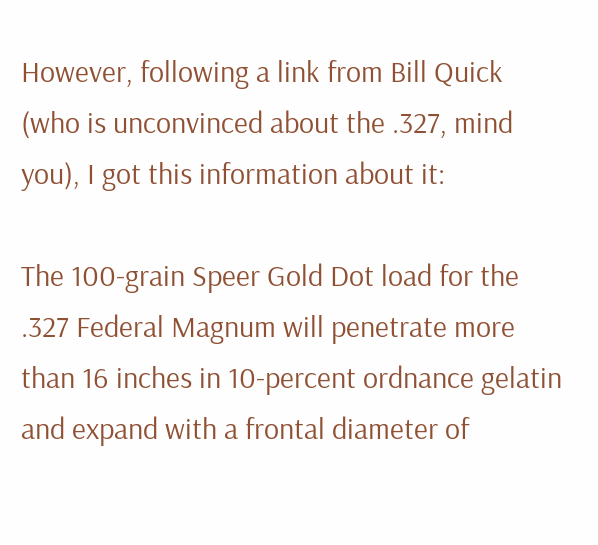However, following a link from Bill Quick (who is unconvinced about the .327, mind you), I got this information about it:

The 100-grain Speer Gold Dot load for the .327 Federal Magnum will penetrate more than 16 inches in 10-percent ordnance gelatin and expand with a frontal diameter of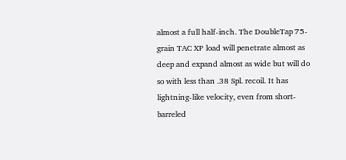almost a full half-inch. The DoubleTap 75-grain TAC XP load will penetrate almost as deep and expand almost as wide but will do so with less than .38 Spl. recoil. It has lightning-like velocity, even from short-barreled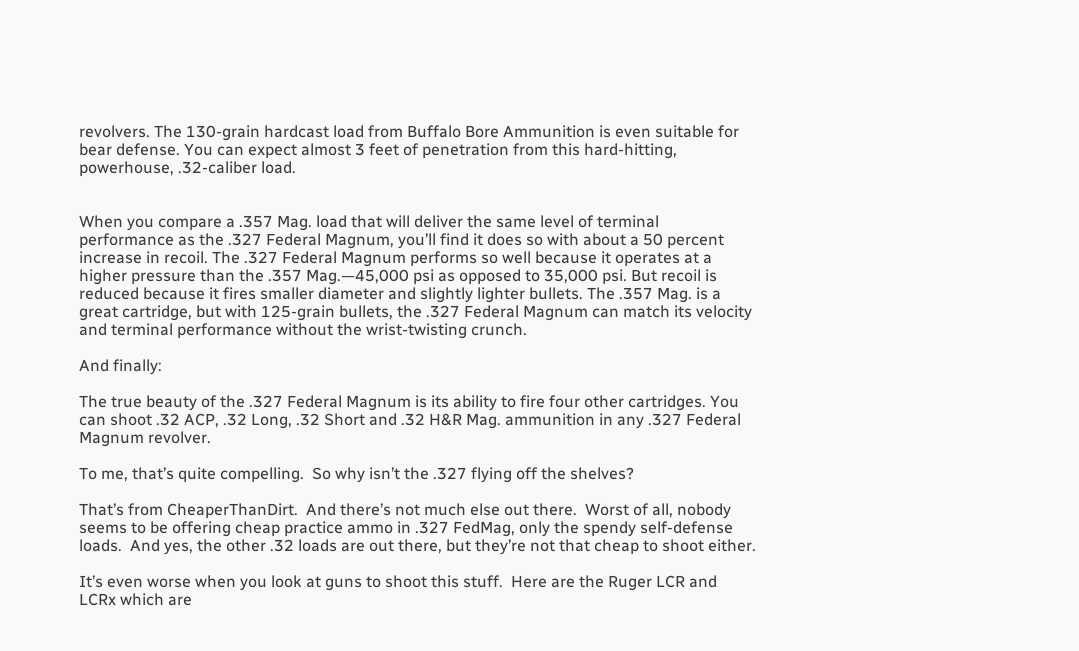revolvers. The 130-grain hardcast load from Buffalo Bore Ammunition is even suitable for bear defense. You can expect almost 3 feet of penetration from this hard-hitting, powerhouse, .32-caliber load.


When you compare a .357 Mag. load that will deliver the same level of terminal performance as the .327 Federal Magnum, you’ll find it does so with about a 50 percent increase in recoil. The .327 Federal Magnum performs so well because it operates at a higher pressure than the .357 Mag.—45,000 psi as opposed to 35,000 psi. But recoil is reduced because it fires smaller diameter and slightly lighter bullets. The .357 Mag. is a great cartridge, but with 125-grain bullets, the .327 Federal Magnum can match its velocity and terminal performance without the wrist-twisting crunch.

And finally:

The true beauty of the .327 Federal Magnum is its ability to fire four other cartridges. You can shoot .32 ACP, .32 Long, .32 Short and .32 H&R Mag. ammunition in any .327 Federal Magnum revolver.

To me, that’s quite compelling.  So why isn’t the .327 flying off the shelves?

That’s from CheaperThanDirt.  And there’s not much else out there.  Worst of all, nobody seems to be offering cheap practice ammo in .327 FedMag, only the spendy self-defense loads.  And yes, the other .32 loads are out there, but they’re not that cheap to shoot either.

It’s even worse when you look at guns to shoot this stuff.  Here are the Ruger LCR and LCRx which are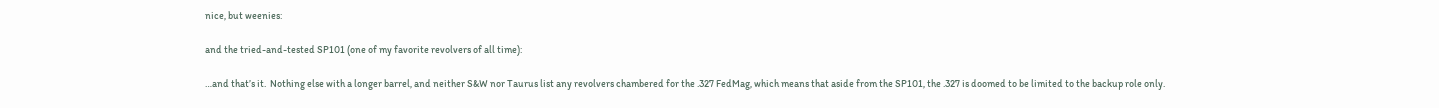nice, but weenies:

and the tried-and-tested SP101 (one of my favorite revolvers of all time):

…and that’s it.  Nothing else with a longer barrel, and neither S&W nor Taurus list any revolvers chambered for the .327 FedMag, which means that aside from the SP101, the .327 is doomed to be limited to the backup role only.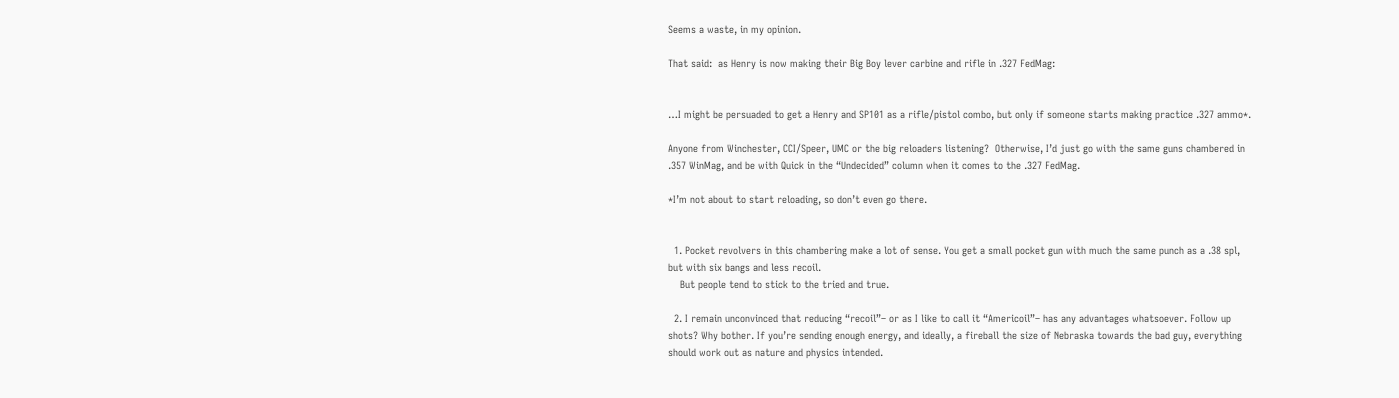Seems a waste, in my opinion.

That said:  as Henry is now making their Big Boy lever carbine and rifle in .327 FedMag:


…I might be persuaded to get a Henry and SP101 as a rifle/pistol combo, but only if someone starts making practice .327 ammo*.

Anyone from Winchester, CCI/Speer, UMC or the big reloaders listening?  Otherwise, I’d just go with the same guns chambered in .357 WinMag, and be with Quick in the “Undecided” column when it comes to the .327 FedMag.

*I’m not about to start reloading, so don’t even go there.


  1. Pocket revolvers in this chambering make a lot of sense. You get a small pocket gun with much the same punch as a .38 spl, but with six bangs and less recoil.
    But people tend to stick to the tried and true.

  2. I remain unconvinced that reducing “recoil”– or as I like to call it “Americoil”– has any advantages whatsoever. Follow up shots? Why bother. If you’re sending enough energy, and ideally, a fireball the size of Nebraska towards the bad guy, everything should work out as nature and physics intended.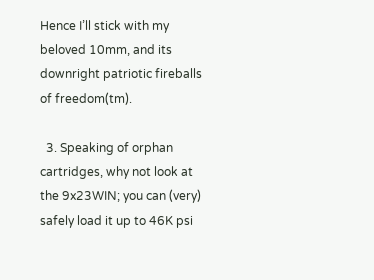Hence I’ll stick with my beloved 10mm, and its downright patriotic fireballs of freedom(tm).

  3. Speaking of orphan cartridges, why not look at the 9x23WIN; you can (very) safely load it up to 46K psi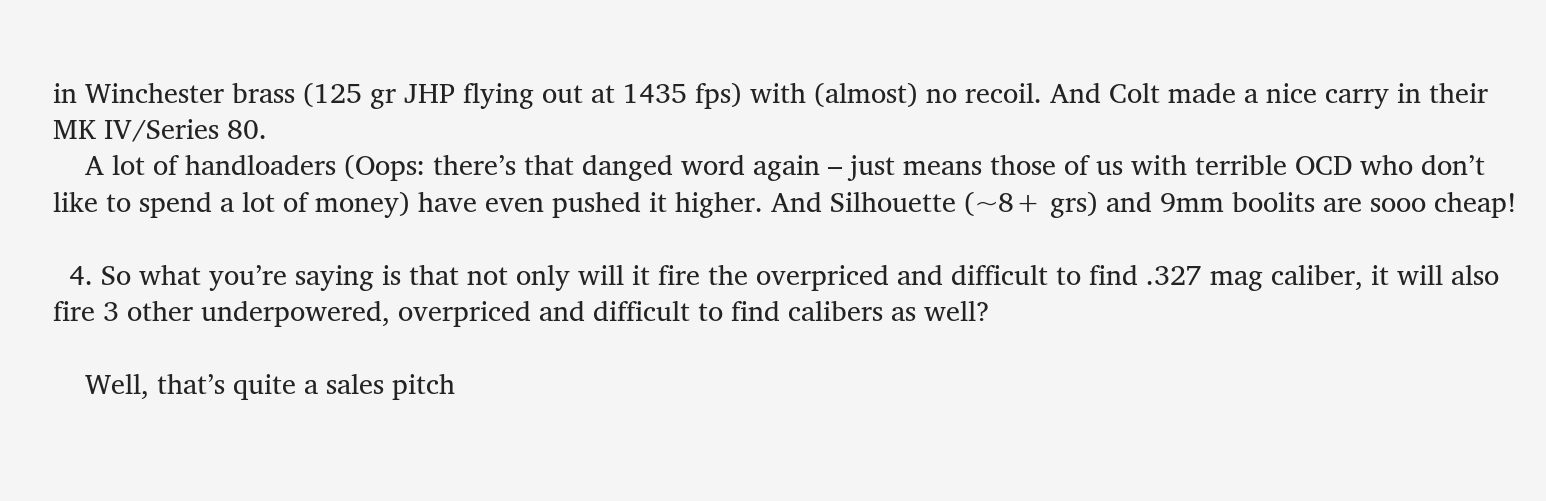in Winchester brass (125 gr JHP flying out at 1435 fps) with (almost) no recoil. And Colt made a nice carry in their MK IV/Series 80.
    A lot of handloaders (Oops: there’s that danged word again – just means those of us with terrible OCD who don’t like to spend a lot of money) have even pushed it higher. And Silhouette (~8+ grs) and 9mm boolits are sooo cheap!

  4. So what you’re saying is that not only will it fire the overpriced and difficult to find .327 mag caliber, it will also fire 3 other underpowered, overpriced and difficult to find calibers as well?

    Well, that’s quite a sales pitch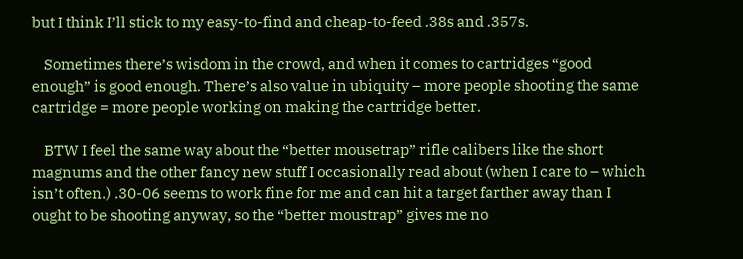but I think I’ll stick to my easy-to-find and cheap-to-feed .38s and .357s.

    Sometimes there’s wisdom in the crowd, and when it comes to cartridges “good enough” is good enough. There’s also value in ubiquity – more people shooting the same cartridge = more people working on making the cartridge better.

    BTW I feel the same way about the “better mousetrap” rifle calibers like the short magnums and the other fancy new stuff I occasionally read about (when I care to – which isn’t often.) .30-06 seems to work fine for me and can hit a target farther away than I ought to be shooting anyway, so the “better moustrap” gives me no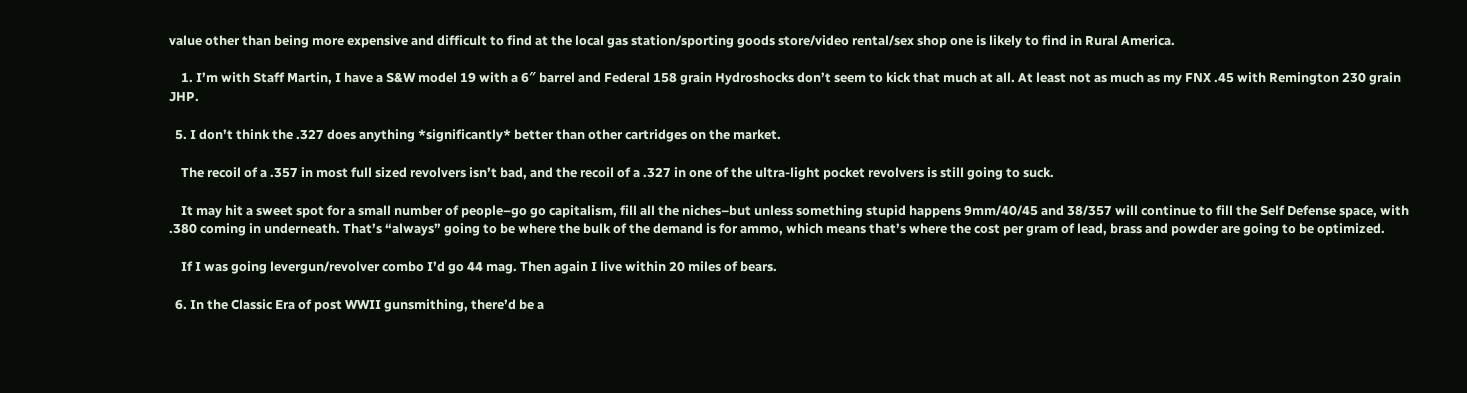value other than being more expensive and difficult to find at the local gas station/sporting goods store/video rental/sex shop one is likely to find in Rural America.

    1. I’m with Staff Martin, I have a S&W model 19 with a 6″ barrel and Federal 158 grain Hydroshocks don’t seem to kick that much at all. At least not as much as my FNX .45 with Remington 230 grain JHP.

  5. I don’t think the .327 does anything *significantly* better than other cartridges on the market.

    The recoil of a .357 in most full sized revolvers isn’t bad, and the recoil of a .327 in one of the ultra-light pocket revolvers is still going to suck.

    It may hit a sweet spot for a small number of people–go go capitalism, fill all the niches–but unless something stupid happens 9mm/40/45 and 38/357 will continue to fill the Self Defense space, with .380 coming in underneath. That’s “always” going to be where the bulk of the demand is for ammo, which means that’s where the cost per gram of lead, brass and powder are going to be optimized.

    If I was going levergun/revolver combo I’d go 44 mag. Then again I live within 20 miles of bears.

  6. In the Classic Era of post WWII gunsmithing, there’d be a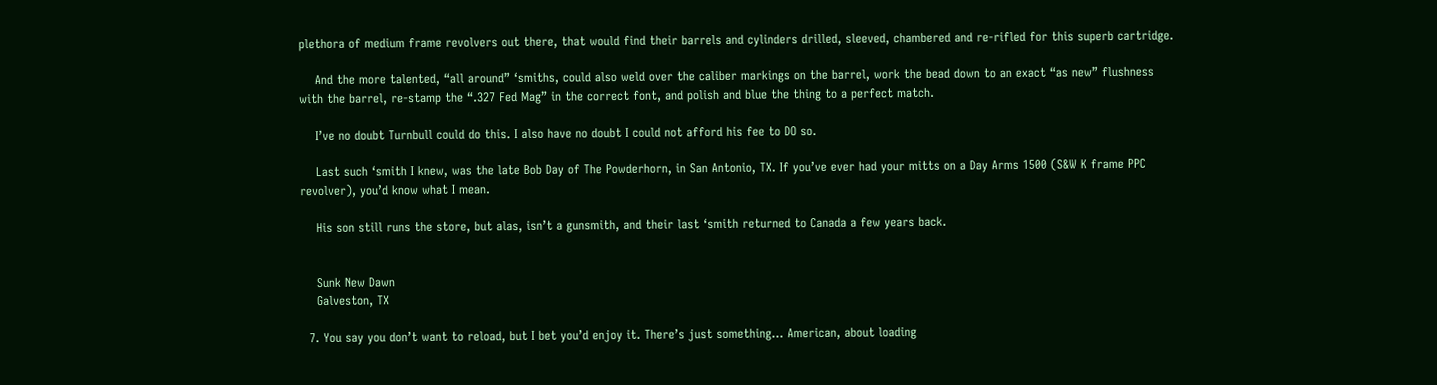plethora of medium frame revolvers out there, that would find their barrels and cylinders drilled, sleeved, chambered and re-rifled for this superb cartridge.

    And the more talented, “all around” ‘smiths, could also weld over the caliber markings on the barrel, work the bead down to an exact “as new” flushness with the barrel, re-stamp the “.327 Fed Mag” in the correct font, and polish and blue the thing to a perfect match.

    I’ve no doubt Turnbull could do this. I also have no doubt I could not afford his fee to DO so.

    Last such ‘smith I knew, was the late Bob Day of The Powderhorn, in San Antonio, TX. If you’ve ever had your mitts on a Day Arms 1500 (S&W K frame PPC revolver), you’d know what I mean.

    His son still runs the store, but alas, isn’t a gunsmith, and their last ‘smith returned to Canada a few years back.


    Sunk New Dawn
    Galveston, TX

  7. You say you don’t want to reload, but I bet you’d enjoy it. There’s just something… American, about loading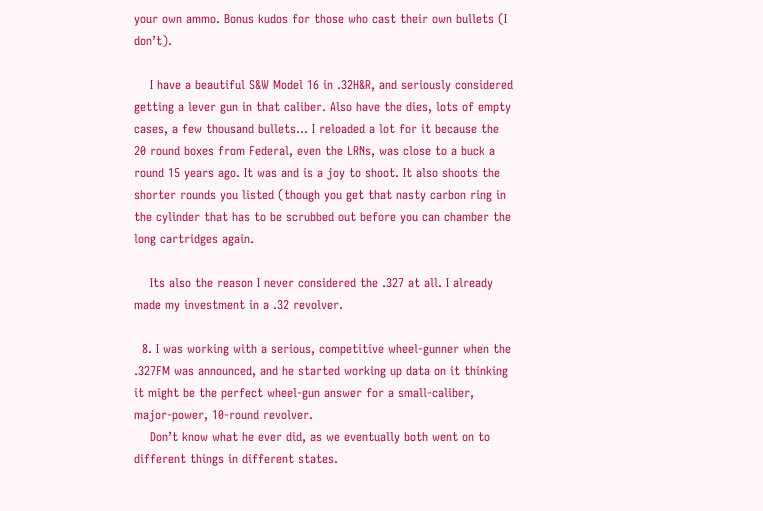your own ammo. Bonus kudos for those who cast their own bullets (I don’t).

    I have a beautiful S&W Model 16 in .32H&R, and seriously considered getting a lever gun in that caliber. Also have the dies, lots of empty cases, a few thousand bullets… I reloaded a lot for it because the 20 round boxes from Federal, even the LRNs, was close to a buck a round 15 years ago. It was and is a joy to shoot. It also shoots the shorter rounds you listed (though you get that nasty carbon ring in the cylinder that has to be scrubbed out before you can chamber the long cartridges again.

    Its also the reason I never considered the .327 at all. I already made my investment in a .32 revolver.

  8. I was working with a serious, competitive wheel-gunner when the .327FM was announced, and he started working up data on it thinking it might be the perfect wheel-gun answer for a small-caliber, major-power, 10-round revolver.
    Don’t know what he ever did, as we eventually both went on to different things in different states.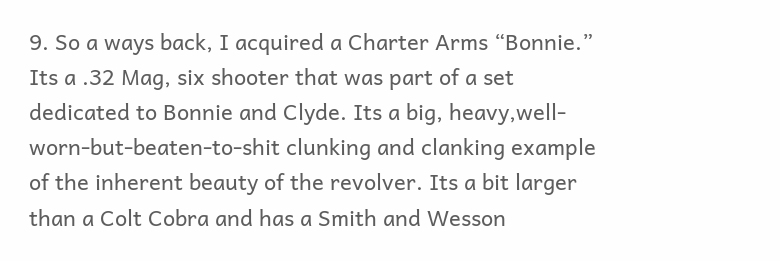9. So a ways back, I acquired a Charter Arms “Bonnie.” Its a .32 Mag, six shooter that was part of a set dedicated to Bonnie and Clyde. Its a big, heavy,well-worn-but-beaten-to-shit clunking and clanking example of the inherent beauty of the revolver. Its a bit larger than a Colt Cobra and has a Smith and Wesson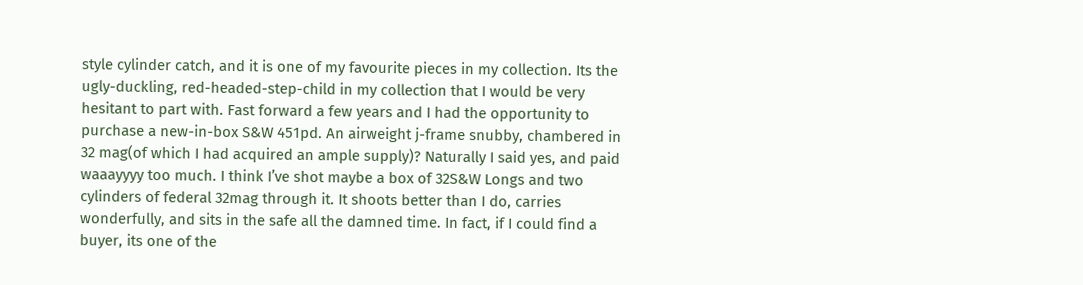style cylinder catch, and it is one of my favourite pieces in my collection. Its the ugly-duckling, red-headed-step-child in my collection that I would be very hesitant to part with. Fast forward a few years and I had the opportunity to purchase a new-in-box S&W 451pd. An airweight j-frame snubby, chambered in 32 mag(of which I had acquired an ample supply)? Naturally I said yes, and paid waaayyyy too much. I think I’ve shot maybe a box of 32S&W Longs and two cylinders of federal 32mag through it. It shoots better than I do, carries wonderfully, and sits in the safe all the damned time. In fact, if I could find a buyer, its one of the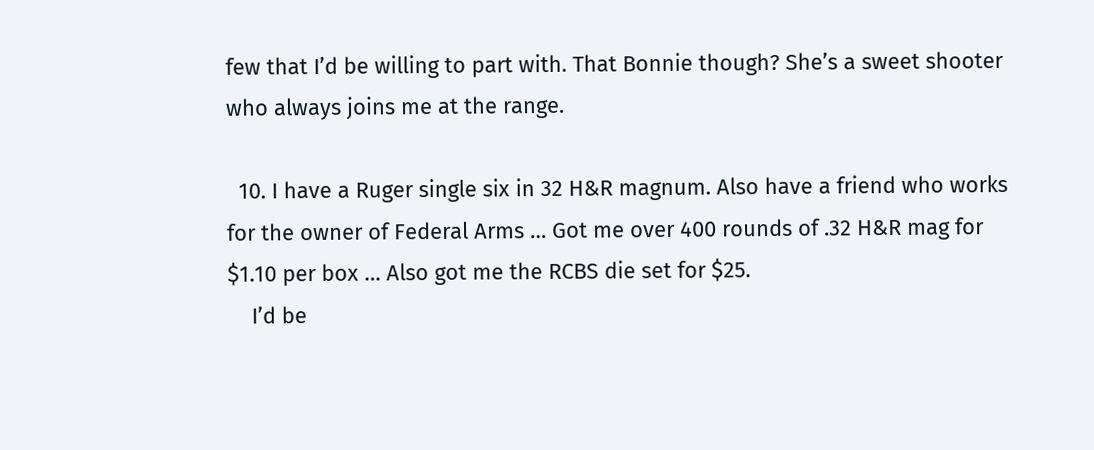few that I’d be willing to part with. That Bonnie though? She’s a sweet shooter who always joins me at the range.

  10. I have a Ruger single six in 32 H&R magnum. Also have a friend who works for the owner of Federal Arms … Got me over 400 rounds of .32 H&R mag for $1.10 per box … Also got me the RCBS die set for $25.
    I’d be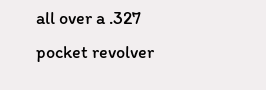all over a .327 pocket revolver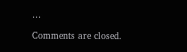…

Comments are closed.